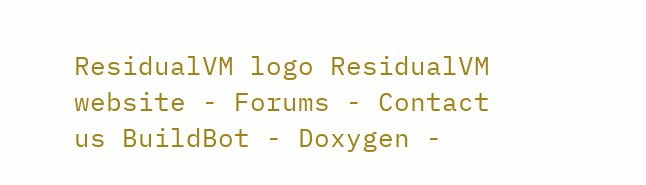ResidualVM logo ResidualVM website - Forums - Contact us BuildBot - Doxygen -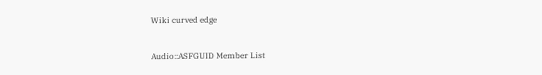Wiki curved edge

Audio::ASFGUID Member List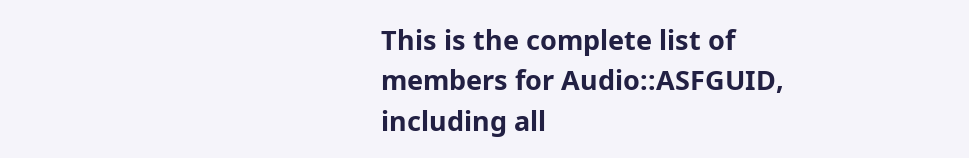This is the complete list of members for Audio::ASFGUID, including all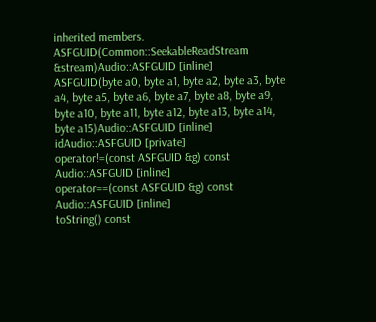inherited members.
ASFGUID(Common::SeekableReadStream &stream)Audio::ASFGUID [inline]
ASFGUID(byte a0, byte a1, byte a2, byte a3, byte a4, byte a5, byte a6, byte a7, byte a8, byte a9, byte a10, byte a11, byte a12, byte a13, byte a14, byte a15)Audio::ASFGUID [inline]
idAudio::ASFGUID [private]
operator!=(const ASFGUID &g) const Audio::ASFGUID [inline]
operator==(const ASFGUID &g) const Audio::ASFGUID [inline]
toString() const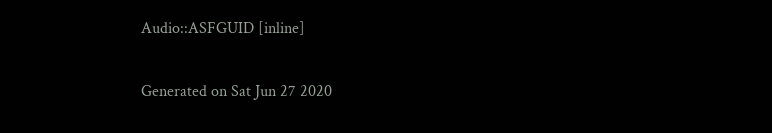Audio::ASFGUID [inline]

Generated on Sat Jun 27 2020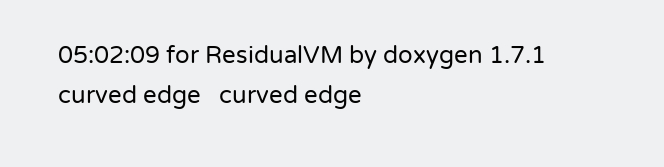05:02:09 for ResidualVM by doxygen 1.7.1
curved edge   curved edge